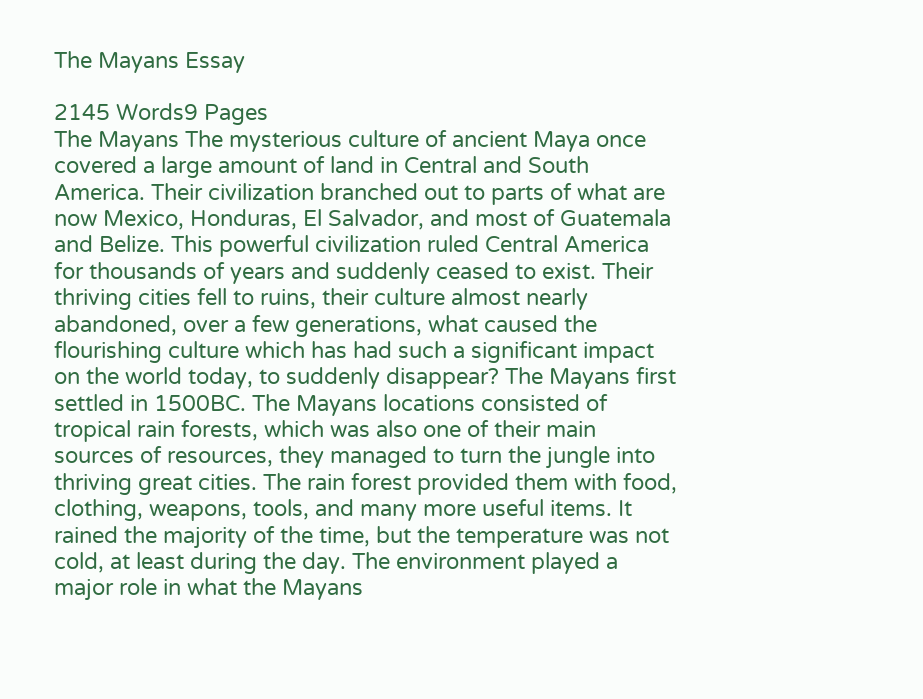The Mayans Essay

2145 Words9 Pages
The Mayans The mysterious culture of ancient Maya once covered a large amount of land in Central and South America. Their civilization branched out to parts of what are now Mexico, Honduras, El Salvador, and most of Guatemala and Belize. This powerful civilization ruled Central America for thousands of years and suddenly ceased to exist. Their thriving cities fell to ruins, their culture almost nearly abandoned, over a few generations, what caused the flourishing culture which has had such a significant impact on the world today, to suddenly disappear? The Mayans first settled in 1500BC. The Mayans locations consisted of tropical rain forests, which was also one of their main sources of resources, they managed to turn the jungle into thriving great cities. The rain forest provided them with food, clothing, weapons, tools, and many more useful items. It rained the majority of the time, but the temperature was not cold, at least during the day. The environment played a major role in what the Mayans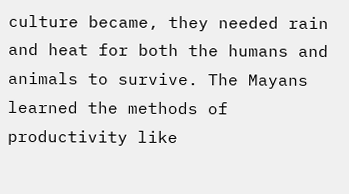culture became, they needed rain and heat for both the humans and animals to survive. The Mayans learned the methods of productivity like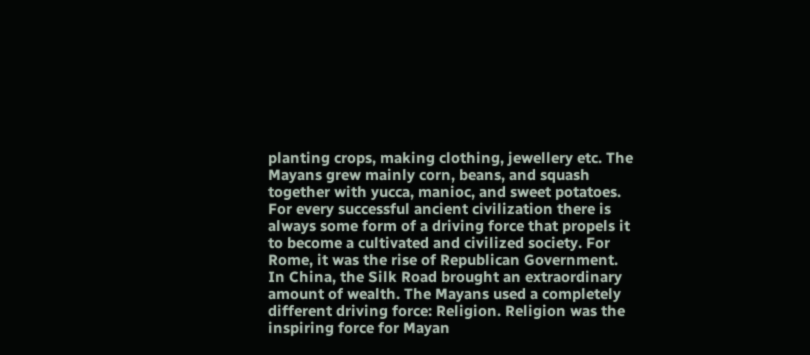planting crops, making clothing, jewellery etc. The Mayans grew mainly corn, beans, and squash together with yucca, manioc, and sweet potatoes. For every successful ancient civilization there is always some form of a driving force that propels it to become a cultivated and civilized society. For Rome, it was the rise of Republican Government. In China, the Silk Road brought an extraordinary amount of wealth. The Mayans used a completely different driving force: Religion. Religion was the inspiring force for Mayan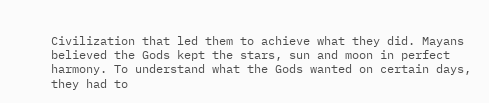Civilization that led them to achieve what they did. Mayans believed the Gods kept the stars, sun and moon in perfect harmony. To understand what the Gods wanted on certain days, they had to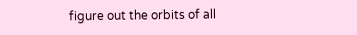figure out the orbits of all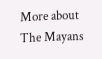More about The Mayans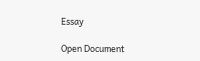Essay

Open Document